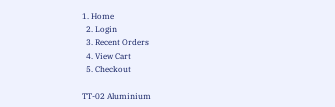1. Home
  2. Login
  3. Recent Orders
  4. View Cart
  5. Checkout

TT-02 Aluminium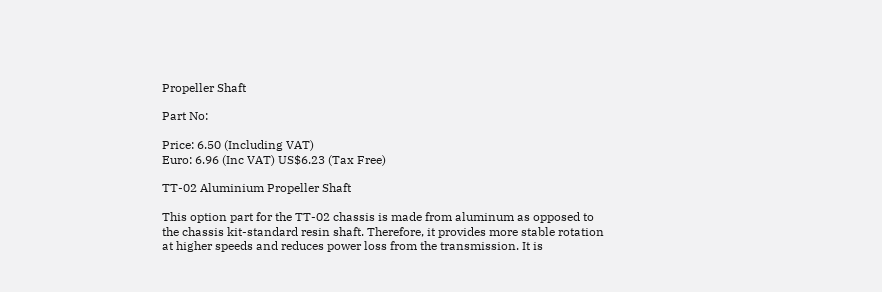Propeller Shaft

Part No:

Price: 6.50 (Including VAT)
Euro: 6.96 (Inc VAT) US$6.23 (Tax Free)

TT-02 Aluminium Propeller Shaft

This option part for the TT-02 chassis is made from aluminum as opposed to the chassis kit-standard resin shaft. Therefore, it provides more stable rotation at higher speeds and reduces power loss from the transmission. It is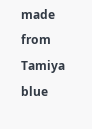made from Tamiya blue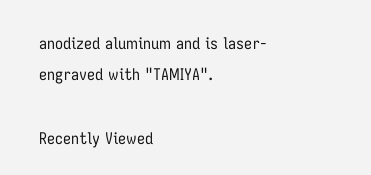anodized aluminum and is laser-engraved with "TAMIYA".

Recently Viewed